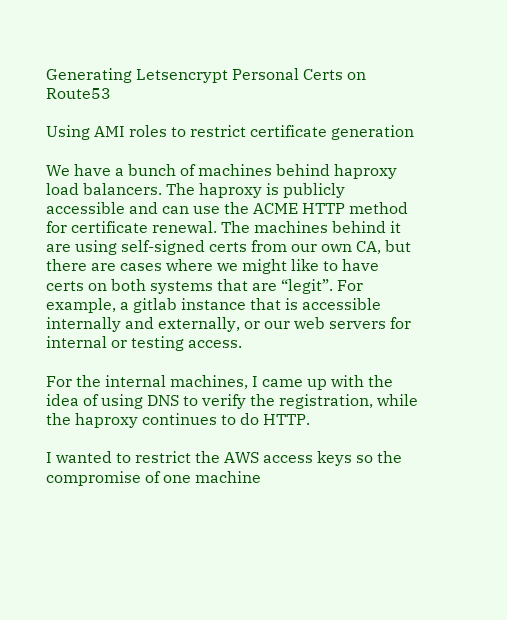Generating Letsencrypt Personal Certs on Route53

Using AMI roles to restrict certificate generation

We have a bunch of machines behind haproxy load balancers. The haproxy is publicly accessible and can use the ACME HTTP method for certificate renewal. The machines behind it are using self-signed certs from our own CA, but there are cases where we might like to have certs on both systems that are “legit”. For example, a gitlab instance that is accessible internally and externally, or our web servers for internal or testing access.

For the internal machines, I came up with the idea of using DNS to verify the registration, while the haproxy continues to do HTTP.

I wanted to restrict the AWS access keys so the compromise of one machine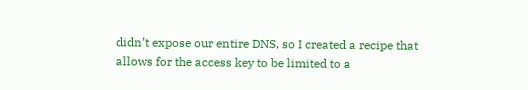didn’t expose our entire DNS, so I created a recipe that allows for the access key to be limited to a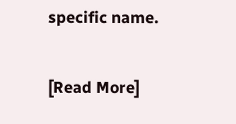specific name.

[Read More]